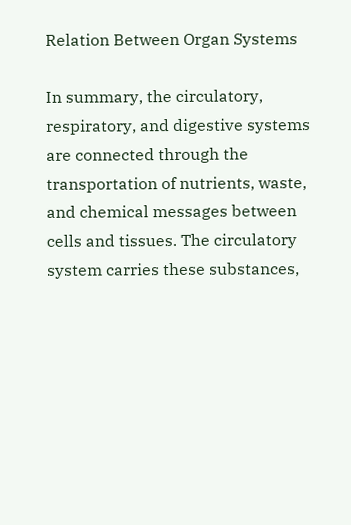Relation Between Organ Systems

In summary, the circulatory, respiratory, and digestive systems are connected through the transportation of nutrients, waste, and chemical messages between cells and tissues. The circulatory system carries these substances,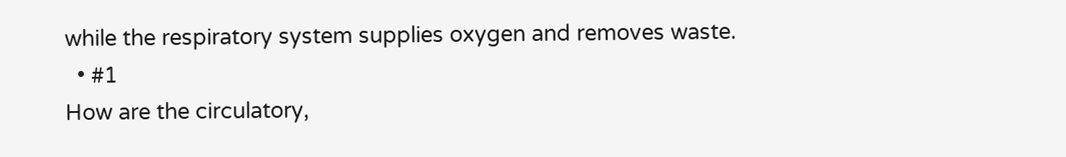while the respiratory system supplies oxygen and removes waste.
  • #1
How are the circulatory,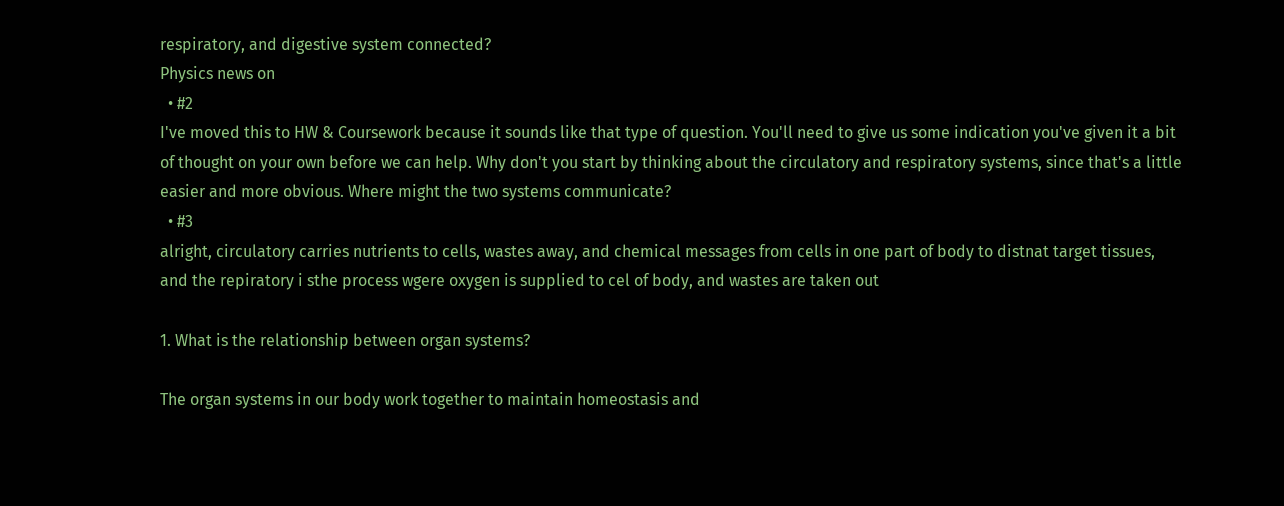respiratory, and digestive system connected?
Physics news on
  • #2
I've moved this to HW & Coursework because it sounds like that type of question. You'll need to give us some indication you've given it a bit of thought on your own before we can help. Why don't you start by thinking about the circulatory and respiratory systems, since that's a little easier and more obvious. Where might the two systems communicate?
  • #3
alright, circulatory carries nutrients to cells, wastes away, and chemical messages from cells in one part of body to distnat target tissues, and the repiratory i sthe process wgere oxygen is supplied to cel of body, and wastes are taken out

1. What is the relationship between organ systems?

The organ systems in our body work together to maintain homeostasis and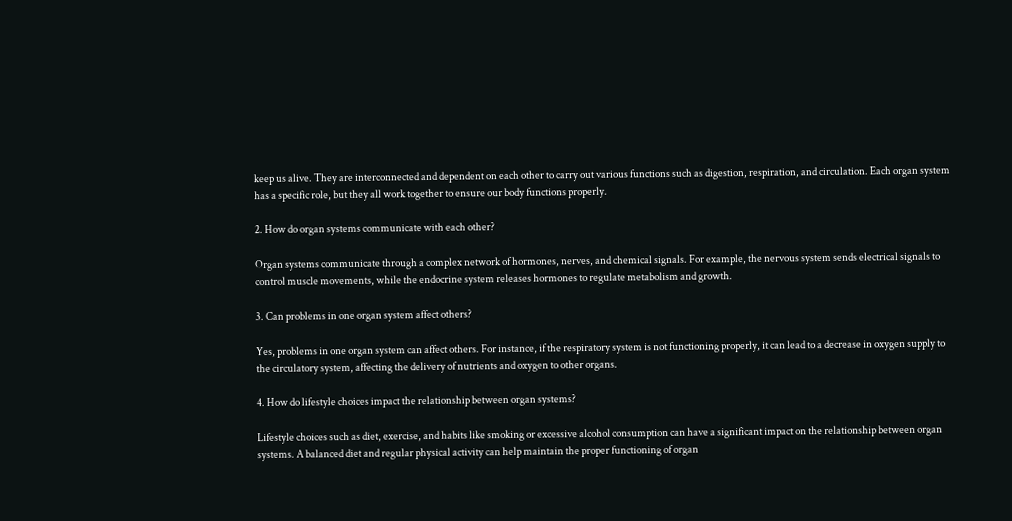keep us alive. They are interconnected and dependent on each other to carry out various functions such as digestion, respiration, and circulation. Each organ system has a specific role, but they all work together to ensure our body functions properly.

2. How do organ systems communicate with each other?

Organ systems communicate through a complex network of hormones, nerves, and chemical signals. For example, the nervous system sends electrical signals to control muscle movements, while the endocrine system releases hormones to regulate metabolism and growth.

3. Can problems in one organ system affect others?

Yes, problems in one organ system can affect others. For instance, if the respiratory system is not functioning properly, it can lead to a decrease in oxygen supply to the circulatory system, affecting the delivery of nutrients and oxygen to other organs.

4. How do lifestyle choices impact the relationship between organ systems?

Lifestyle choices such as diet, exercise, and habits like smoking or excessive alcohol consumption can have a significant impact on the relationship between organ systems. A balanced diet and regular physical activity can help maintain the proper functioning of organ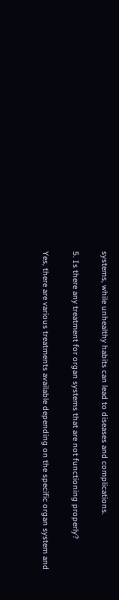systems, while unhealthy habits can lead to diseases and complications.

5. Is there any treatment for organ systems that are not functioning properly?

Yes, there are various treatments available depending on the specific organ system and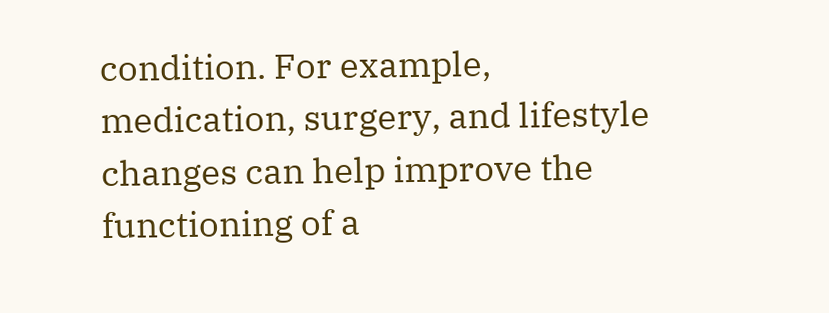condition. For example, medication, surgery, and lifestyle changes can help improve the functioning of a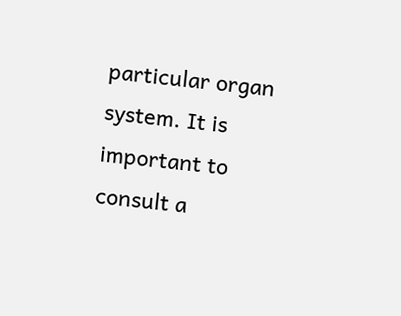particular organ system. It is important to consult a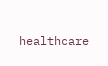healthcare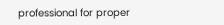professional for proper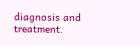diagnosis and treatment.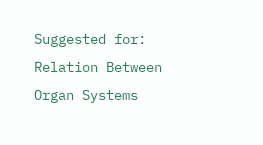Suggested for: Relation Between Organ Systems